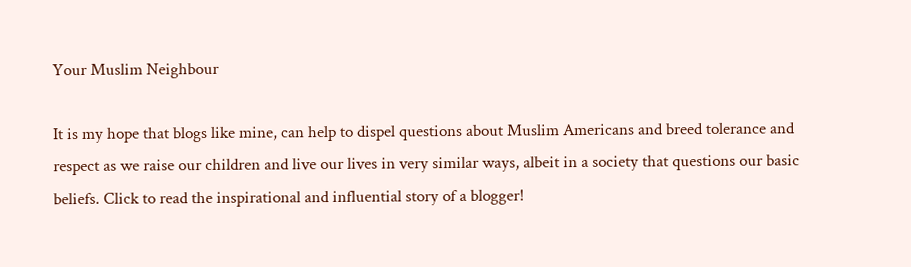Your Muslim Neighbour

It is my hope that blogs like mine, can help to dispel questions about Muslim Americans and breed tolerance and respect as we raise our children and live our lives in very similar ways, albeit in a society that questions our basic beliefs. Click to read the inspirational and influential story of a blogger!